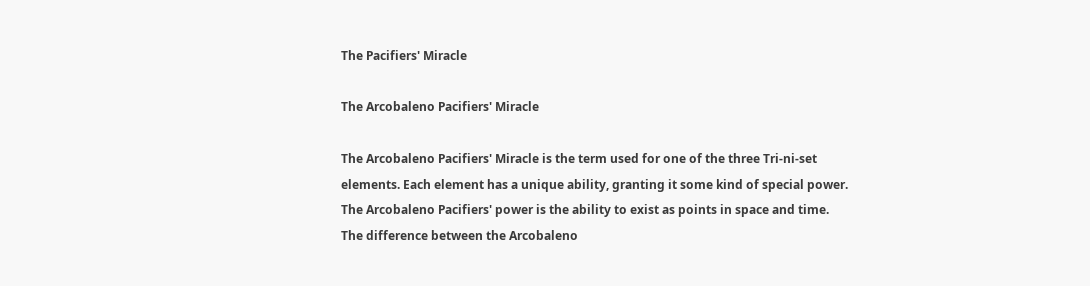The Pacifiers' Miracle

The Arcobaleno Pacifiers' Miracle

The Arcobaleno Pacifiers' Miracle is the term used for one of the three Tri-ni-set elements. Each element has a unique ability, granting it some kind of special power. The Arcobaleno Pacifiers' power is the ability to exist as points in space and time.
The difference between the Arcobaleno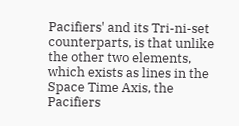Pacifiers' and its Tri-ni-set counterparts, is that unlike the other two elements, which exists as lines in the Space Time Axis, the Pacifiers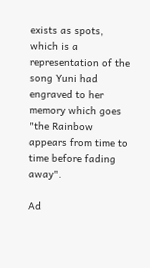exists as spots, which is a representation of the song Yuni had engraved to her memory which goes "the Rainbow appears from time to time before fading away".

Ad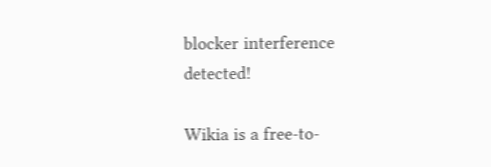blocker interference detected!

Wikia is a free-to-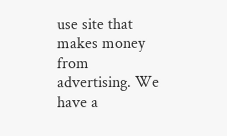use site that makes money from advertising. We have a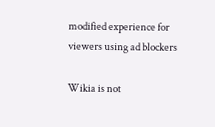modified experience for viewers using ad blockers

Wikia is not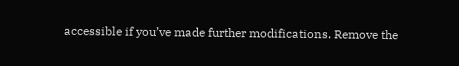accessible if you’ve made further modifications. Remove the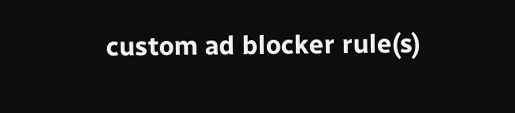custom ad blocker rule(s)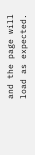and the page will load as expected.